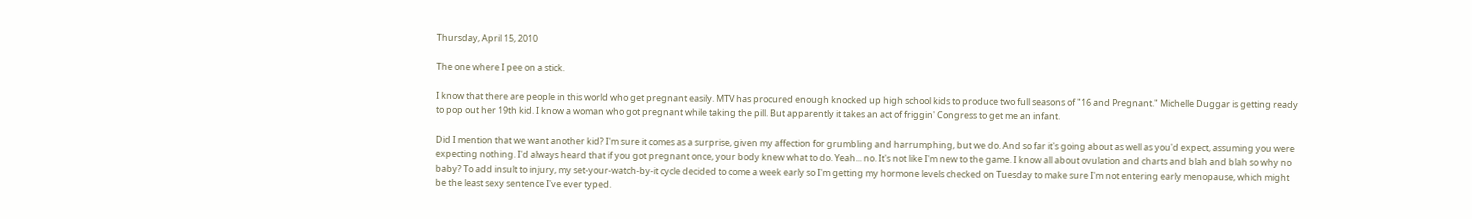Thursday, April 15, 2010

The one where I pee on a stick.

I know that there are people in this world who get pregnant easily. MTV has procured enough knocked up high school kids to produce two full seasons of "16 and Pregnant." Michelle Duggar is getting ready to pop out her 19th kid. I know a woman who got pregnant while taking the pill. But apparently it takes an act of friggin' Congress to get me an infant.

Did I mention that we want another kid? I'm sure it comes as a surprise, given my affection for grumbling and harrumphing, but we do. And so far it's going about as well as you'd expect, assuming you were expecting nothing. I'd always heard that if you got pregnant once, your body knew what to do. Yeah... no. It's not like I'm new to the game. I know all about ovulation and charts and blah and blah so why no baby? To add insult to injury, my set-your-watch-by-it cycle decided to come a week early so I'm getting my hormone levels checked on Tuesday to make sure I'm not entering early menopause, which might be the least sexy sentence I've ever typed.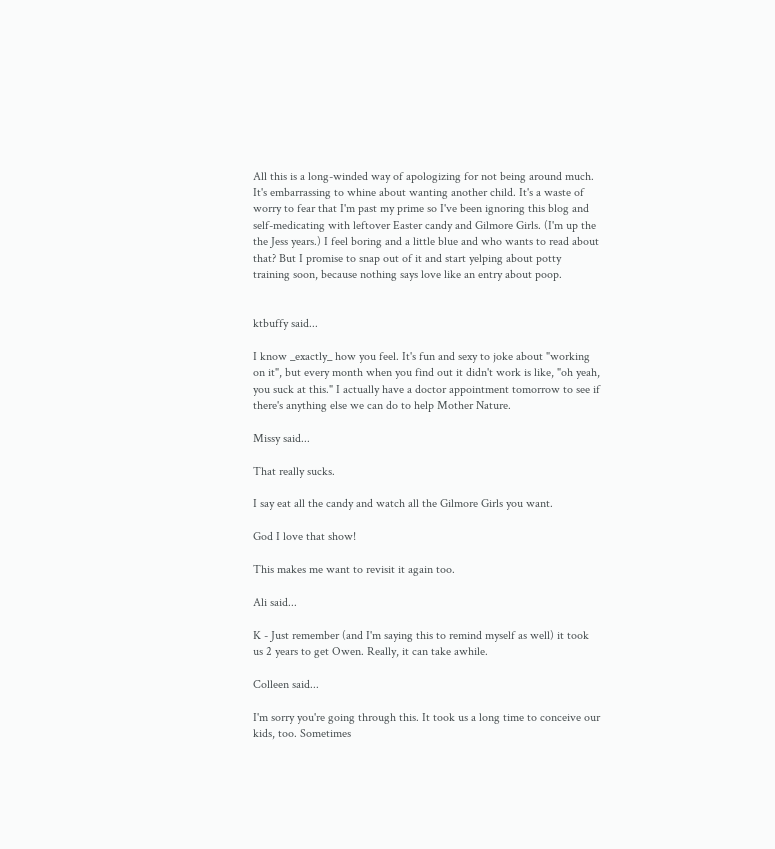All this is a long-winded way of apologizing for not being around much. It's embarrassing to whine about wanting another child. It's a waste of worry to fear that I'm past my prime so I've been ignoring this blog and self-medicating with leftover Easter candy and Gilmore Girls. (I'm up the the Jess years.) I feel boring and a little blue and who wants to read about that? But I promise to snap out of it and start yelping about potty training soon, because nothing says love like an entry about poop.


ktbuffy said...

I know _exactly_ how you feel. It's fun and sexy to joke about "working on it", but every month when you find out it didn't work is like, "oh yeah, you suck at this." I actually have a doctor appointment tomorrow to see if there's anything else we can do to help Mother Nature.

Missy said...

That really sucks.

I say eat all the candy and watch all the Gilmore Girls you want.

God I love that show!

This makes me want to revisit it again too.

Ali said...

K - Just remember (and I'm saying this to remind myself as well) it took us 2 years to get Owen. Really, it can take awhile.

Colleen said...

I'm sorry you're going through this. It took us a long time to conceive our kids, too. Sometimes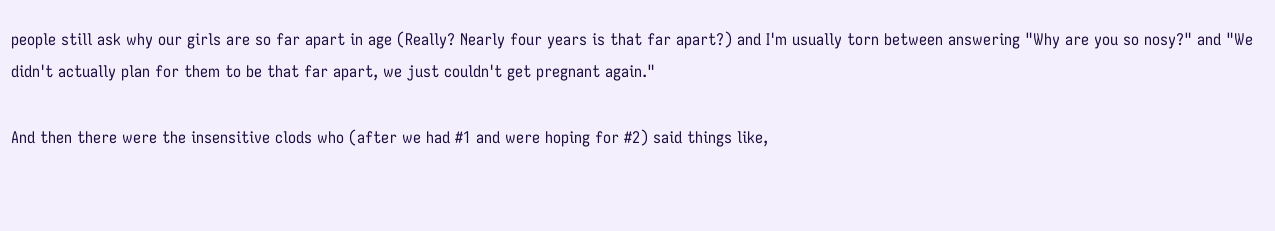people still ask why our girls are so far apart in age (Really? Nearly four years is that far apart?) and I'm usually torn between answering "Why are you so nosy?" and "We didn't actually plan for them to be that far apart, we just couldn't get pregnant again."

And then there were the insensitive clods who (after we had #1 and were hoping for #2) said things like,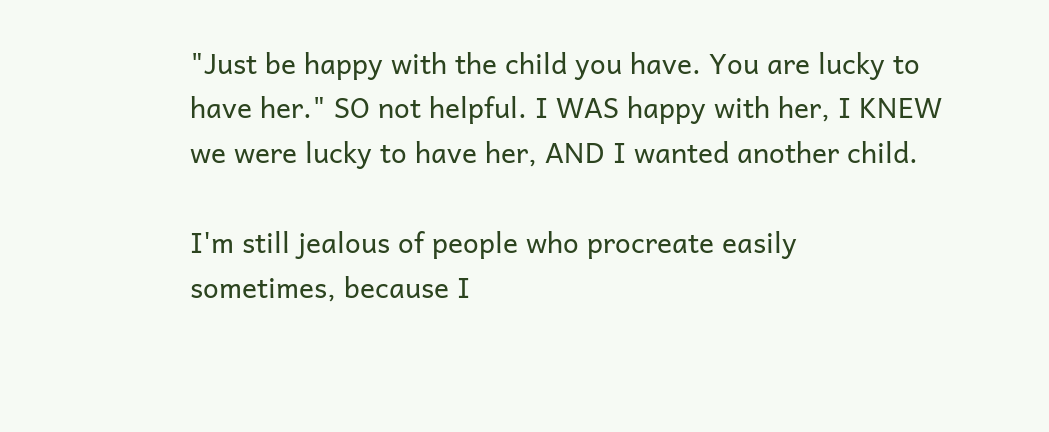"Just be happy with the child you have. You are lucky to have her." SO not helpful. I WAS happy with her, I KNEW we were lucky to have her, AND I wanted another child.

I'm still jealous of people who procreate easily sometimes, because I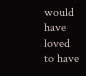would have loved to have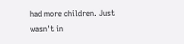had more children. Just wasn't in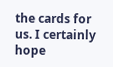the cards for us. I certainly hope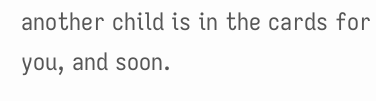another child is in the cards for you, and soon.